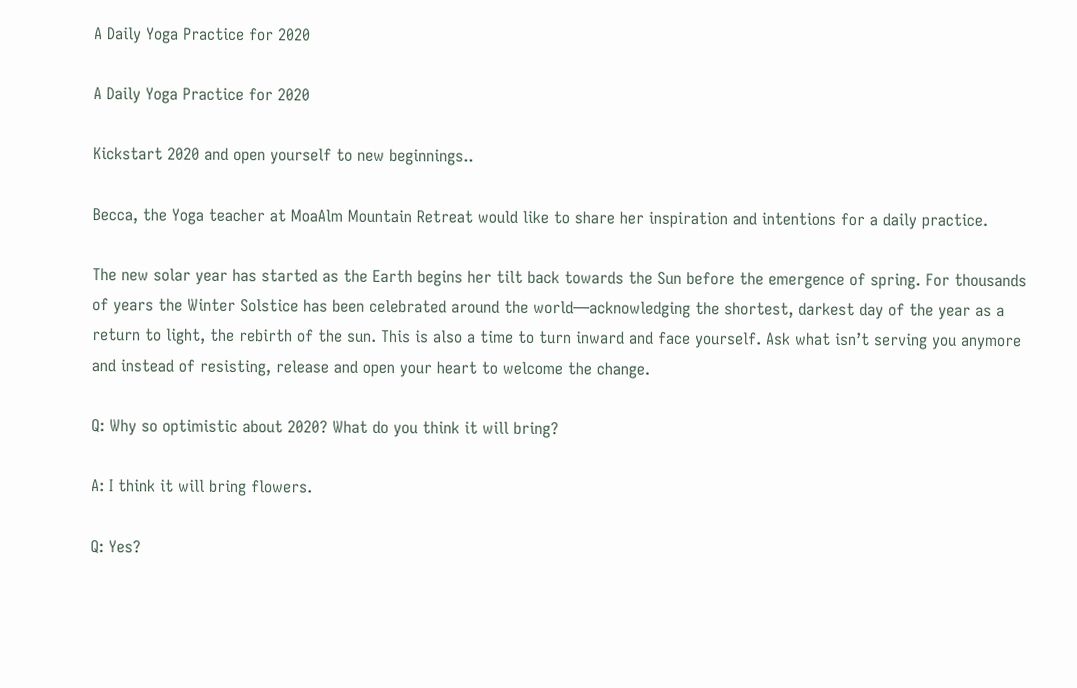A Daily Yoga Practice for 2020

A Daily Yoga Practice for 2020

Kickstart 2020 and open yourself to new beginnings..

Becca, the Yoga teacher at MoaAlm Mountain Retreat would like to share her inspiration and intentions for a daily practice.

The new solar year has started as the Earth begins her tilt back towards the Sun before the emergence of spring. For thousands of years the Winter Solstice has been celebrated around the world—acknowledging the shortest, darkest day of the year as a return to light, the rebirth of the sun. This is also a time to turn inward and face yourself. Ask what isn’t serving you anymore and instead of resisting, release and open your heart to welcome the change.

Q: Why so optimistic about 2020? What do you think it will bring?

A: I think it will bring flowers.

Q: Yes?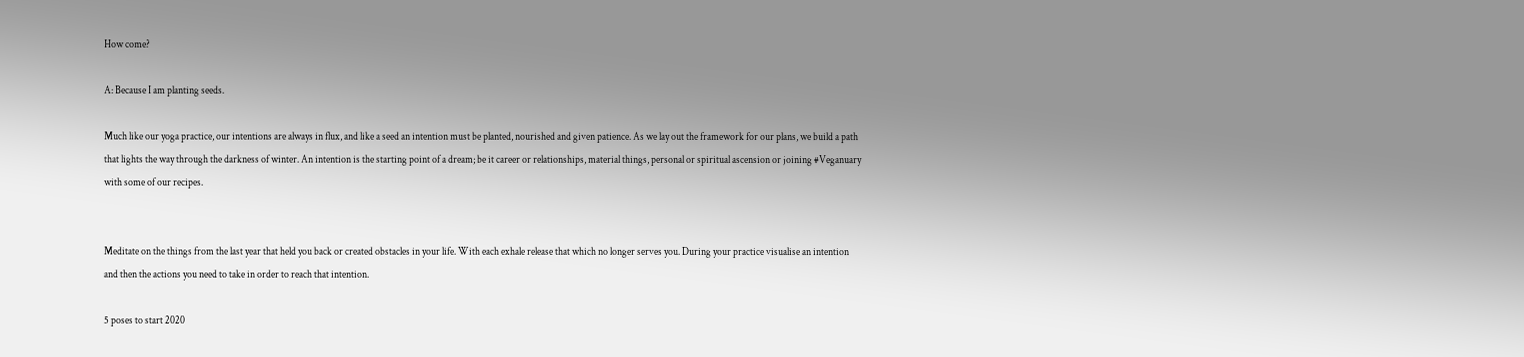How come?

A: Because I am planting seeds.

Much like our yoga practice, our intentions are always in flux, and like a seed an intention must be planted, nourished and given patience. As we lay out the framework for our plans, we build a path that lights the way through the darkness of winter. An intention is the starting point of a dream; be it career or relationships, material things, personal or spiritual ascension or joining #Veganuary with some of our recipes.


Meditate on the things from the last year that held you back or created obstacles in your life. With each exhale release that which no longer serves you. During your practice visualise an intention and then the actions you need to take in order to reach that intention.

5 poses to start 2020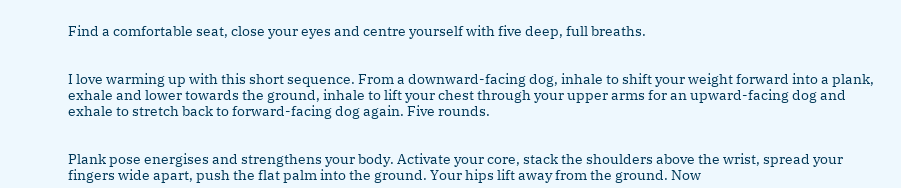Find a comfortable seat, close your eyes and centre yourself with five deep, full breaths.


I love warming up with this short sequence. From a downward-facing dog, inhale to shift your weight forward into a plank, exhale and lower towards the ground, inhale to lift your chest through your upper arms for an upward-facing dog and exhale to stretch back to forward-facing dog again. Five rounds.


Plank pose energises and strengthens your body. Activate your core, stack the shoulders above the wrist, spread your fingers wide apart, push the flat palm into the ground. Your hips lift away from the ground. Now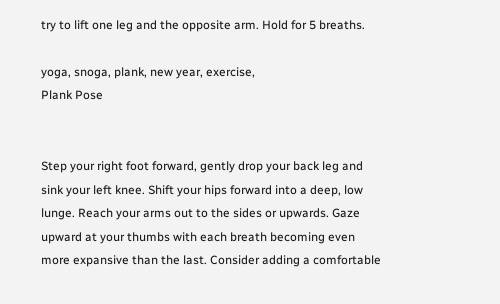try to lift one leg and the opposite arm. Hold for 5 breaths.

yoga, snoga, plank, new year, exercise,
Plank Pose


Step your right foot forward, gently drop your back leg and sink your left knee. Shift your hips forward into a deep, low lunge. Reach your arms out to the sides or upwards. Gaze upward at your thumbs with each breath becoming even more expansive than the last. Consider adding a comfortable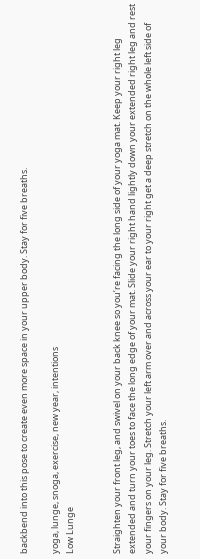backbend into this pose to create even more space in your upper body. Stay for five breaths.

yoga, lunge, snoga, exercise, new year, intentions
Low Lunge


Straighten your front leg, and swivel on your back knee so you’re facing the long side of your yoga mat. Keep your right leg extended and turn your toes to face the long edge of your mat. Slide your right hand lightly down your extended right leg and rest your fingers on your leg. Stretch your left arm over and across your ear to your right get a deep stretch on the whole left side of your body. Stay for five breaths.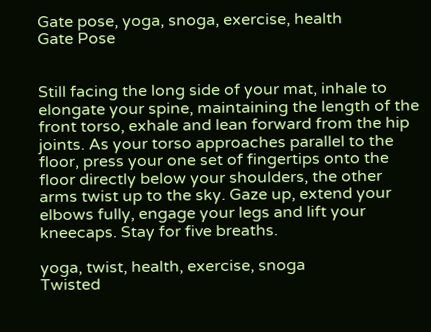Gate pose, yoga, snoga, exercise, health
Gate Pose


Still facing the long side of your mat, inhale to elongate your spine, maintaining the length of the front torso, exhale and lean forward from the hip joints. As your torso approaches parallel to the floor, press your one set of fingertips onto the floor directly below your shoulders, the other arms twist up to the sky. Gaze up, extend your elbows fully, engage your legs and lift your kneecaps. Stay for five breaths.

yoga, twist, health, exercise, snoga
Twisted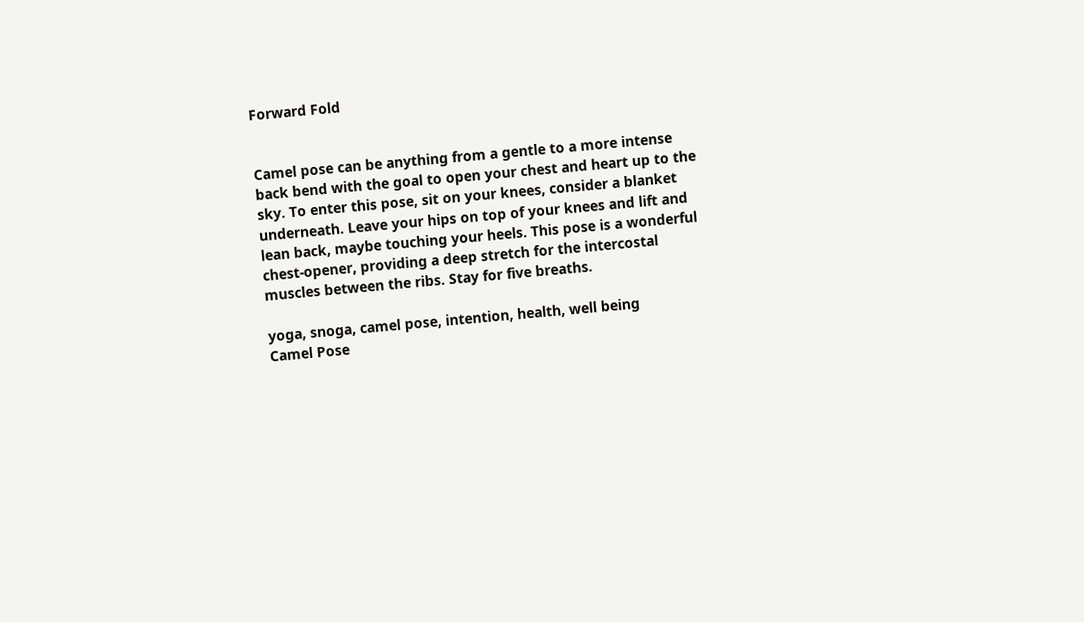Forward Fold


Camel pose can be anything from a gentle to a more intense back bend with the goal to open your chest and heart up to the sky. To enter this pose, sit on your knees, consider a blanket underneath. Leave your hips on top of your knees and lift and lean back, maybe touching your heels. This pose is a wonderful chest-opener, providing a deep stretch for the intercostal muscles between the ribs. Stay for five breaths.

yoga, snoga, camel pose, intention, health, well being
Camel Pose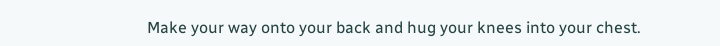Make your way onto your back and hug your knees into your chest.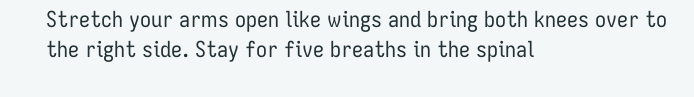Stretch your arms open like wings and bring both knees over to the right side. Stay for five breaths in the spinal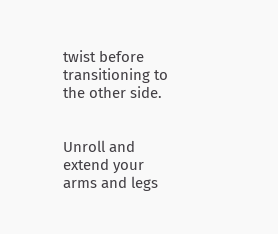twist before transitioning to the other side.


Unroll and extend your arms and legs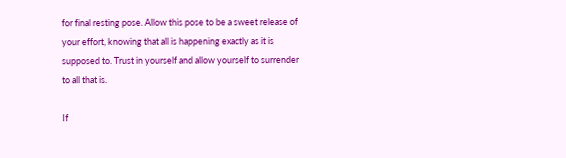for final resting pose. Allow this pose to be a sweet release of your effort, knowing that all is happening exactly as it is supposed to. Trust in yourself and allow yourself to surrender to all that is.

If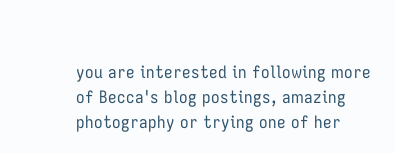you are interested in following more of Becca's blog postings, amazing photography or trying one of her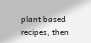plant based recipes, then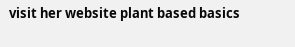visit her website plant based basics